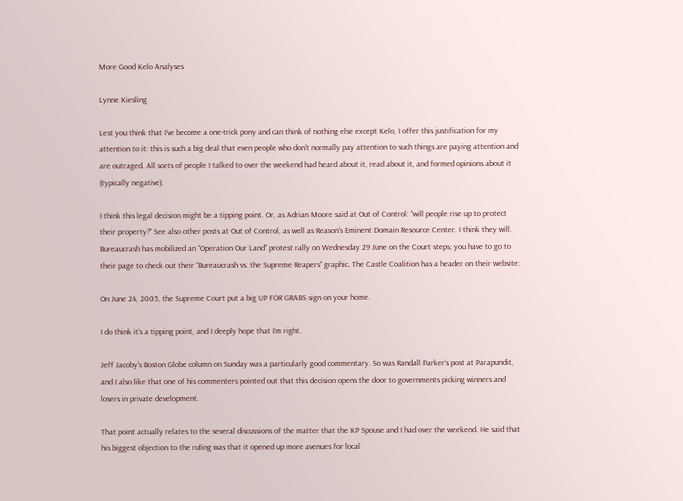More Good Kelo Analyses

Lynne Kiesling

Lest you think that I’ve become a one-trick pony and can think of nothing else except Kelo, I offer this justification for my attention to it: this is such a big deal that even people who don’t normally pay attention to such things are paying attention and are outraged. All sorts of people I talked to over the weekend had heard about it, read about it, and formed opinions about it (typically negative).

I think this legal decision might be a tipping point. Or, as Adrian Moore said at Out of Control: “will people rise up to protect their property?” See also other posts at Out of Control, as well as Reason’s Eminent Domain Resource Center. I think they will. Bureaucrash has mobilized an “Operation Our Land” protest rally on Wednesday 29 June on the Court steps; you have to go to their page to check out their “Bureaucrash vs. the Supreme Reapers” graphic. The Castle Coalition has a header on their website:

On June 24, 2005, the Supreme Court put a big UP FOR GRABS sign on your home.

I do think it’s a tipping point, and I deeply hope that I’m right.

Jeff Jacoby’s Boston Globe column on Sunday was a particularly good commentary. So was Randall Parker’s post at Parapundit, and I also like that one of his commenters pointed out that this decision opens the door to governments picking winners and losers in private development.

That point actually relates to the several discussions of the matter that the KP Spouse and I had over the weekend. He said that his biggest objection to the ruling was that it opened up more avenues for local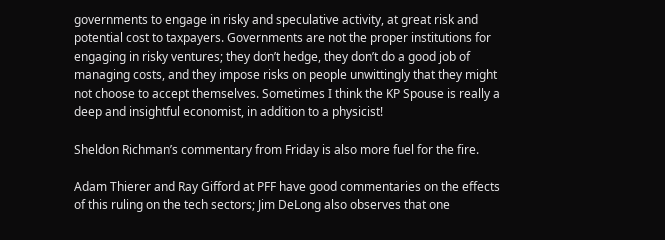governments to engage in risky and speculative activity, at great risk and potential cost to taxpayers. Governments are not the proper institutions for engaging in risky ventures; they don’t hedge, they don’t do a good job of managing costs, and they impose risks on people unwittingly that they might not choose to accept themselves. Sometimes I think the KP Spouse is really a deep and insightful economist, in addition to a physicist!

Sheldon Richman’s commentary from Friday is also more fuel for the fire.

Adam Thierer and Ray Gifford at PFF have good commentaries on the effects of this ruling on the tech sectors; Jim DeLong also observes that one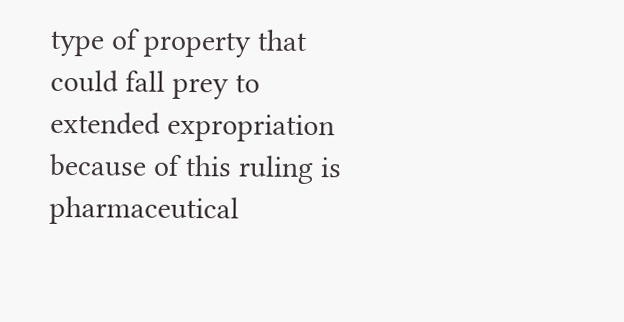type of property that could fall prey to extended expropriation because of this ruling is pharmaceutical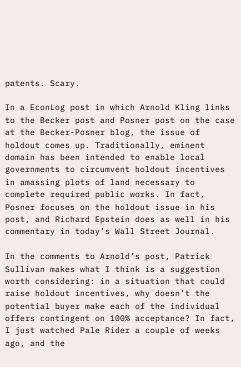patents. Scary.

In a EconLog post in which Arnold Kling links to the Becker post and Posner post on the case at the Becker-Posner blog, the issue of holdout comes up. Traditionally, eminent domain has been intended to enable local governments to circumvent holdout incentives in amassing plots of land necessary to complete required public works. In fact, Posner focuses on the holdout issue in his post, and Richard Epstein does as well in his commentary in today’s Wall Street Journal.

In the comments to Arnold’s post, Patrick Sullivan makes what I think is a suggestion worth considering: in a situation that could raise holdout incentives, why doesn’t the potential buyer make each of the individual offers contingent on 100% acceptance? In fact, I just watched Pale Rider a couple of weeks ago, and the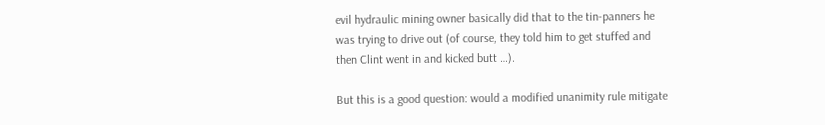evil hydraulic mining owner basically did that to the tin-panners he was trying to drive out (of course, they told him to get stuffed and then Clint went in and kicked butt …).

But this is a good question: would a modified unanimity rule mitigate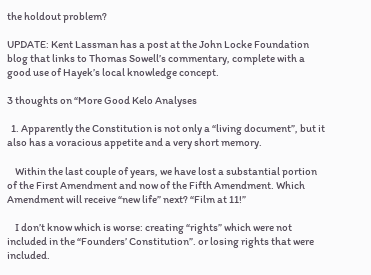the holdout problem?

UPDATE: Kent Lassman has a post at the John Locke Foundation blog that links to Thomas Sowell’s commentary, complete with a good use of Hayek’s local knowledge concept.

3 thoughts on “More Good Kelo Analyses

  1. Apparently the Constitution is not only a “living document”, but it also has a voracious appetite and a very short memory.

    Within the last couple of years, we have lost a substantial portion of the First Amendment and now of the Fifth Amendment. Which Amendment will receive “new life” next? “Film at 11!”

    I don’t know which is worse: creating “rights” which were not included in the “Founders’ Constitution”. or losing rights that were included.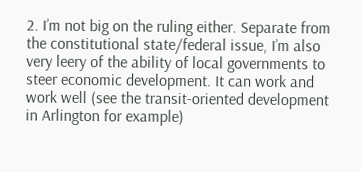2. I’m not big on the ruling either. Separate from the constitutional state/federal issue, I’m also very leery of the ability of local governments to steer economic development. It can work and work well (see the transit-oriented development in Arlington for example)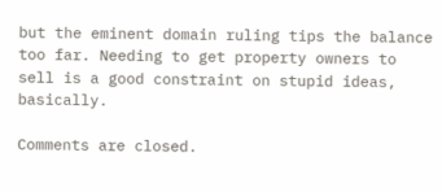but the eminent domain ruling tips the balance too far. Needing to get property owners to sell is a good constraint on stupid ideas, basically.

Comments are closed.